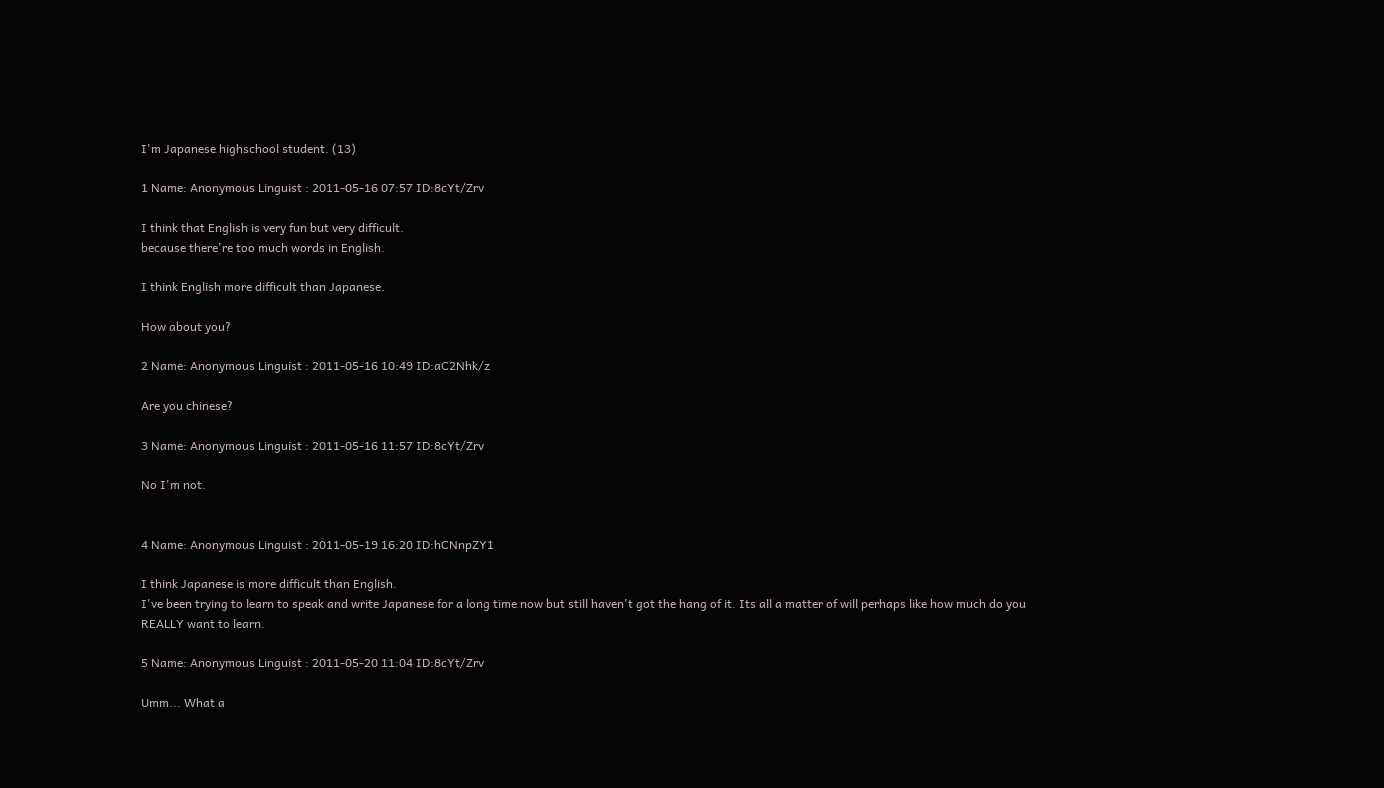I'm Japanese highschool student. (13)

1 Name: Anonymous Linguist : 2011-05-16 07:57 ID:8cYt/Zrv

I think that English is very fun but very difficult.
because there're too much words in English.

I think English more difficult than Japanese.

How about you?

2 Name: Anonymous Linguist : 2011-05-16 10:49 ID:aC2Nhk/z

Are you chinese?

3 Name: Anonymous Linguist : 2011-05-16 11:57 ID:8cYt/Zrv

No I'm not.


4 Name: Anonymous Linguist : 2011-05-19 16:20 ID:hCNnpZY1

I think Japanese is more difficult than English.
I've been trying to learn to speak and write Japanese for a long time now but still haven't got the hang of it. Its all a matter of will perhaps like how much do you REALLY want to learn.

5 Name: Anonymous Linguist : 2011-05-20 11:04 ID:8cYt/Zrv

Umm... What a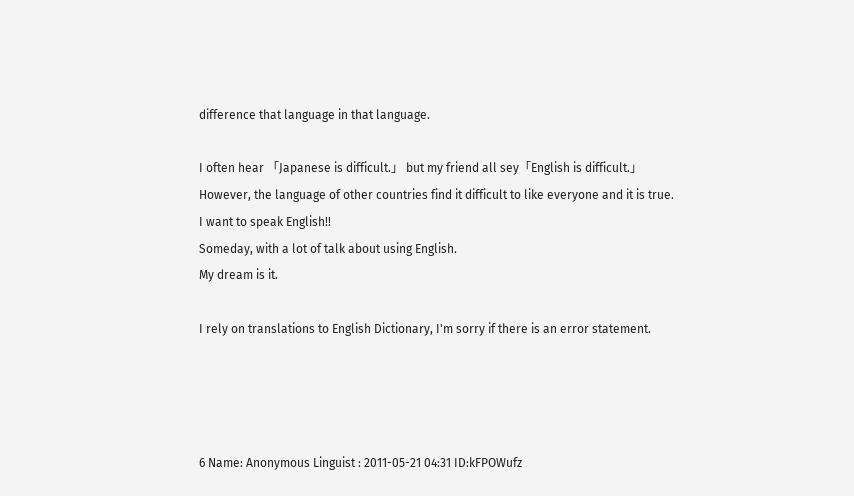difference that language in that language.

I often hear 「Japanese is difficult.」 but my friend all sey「English is difficult.」
However, the language of other countries find it difficult to like everyone and it is true.
I want to speak English!!
Someday, with a lot of talk about using English.
My dream is it.

I rely on translations to English Dictionary, I'm sorry if there is an error statement.




6 Name: Anonymous Linguist : 2011-05-21 04:31 ID:kFPOWufz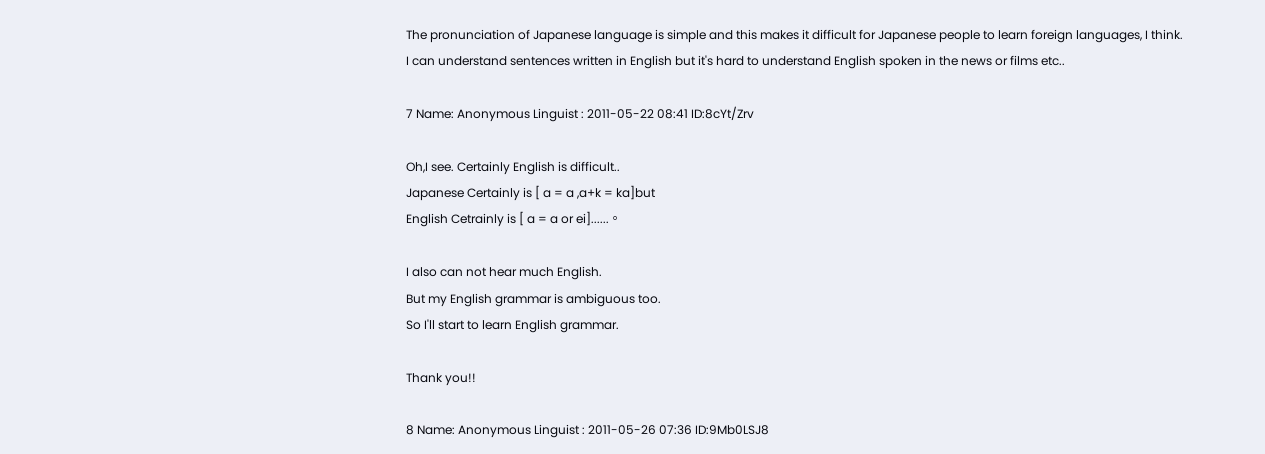The pronunciation of Japanese language is simple and this makes it difficult for Japanese people to learn foreign languages, I think.
I can understand sentences written in English but it's hard to understand English spoken in the news or films etc..

7 Name: Anonymous Linguist : 2011-05-22 08:41 ID:8cYt/Zrv

Oh,I see. Certainly English is difficult..
Japanese Certainly is [ a = a ,a+k = ka]but
English Cetrainly is [ a = a or ei]......。

I also can not hear much English.
But my English grammar is ambiguous too.
So I'll start to learn English grammar.

Thank you!!

8 Name: Anonymous Linguist : 2011-05-26 07:36 ID:9Mb0LSJ8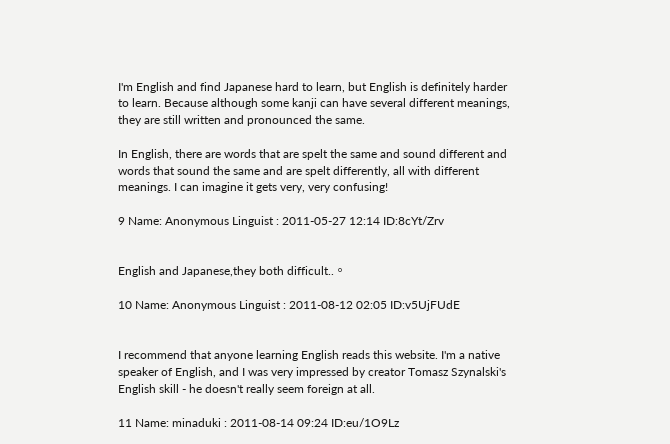I'm English and find Japanese hard to learn, but English is definitely harder to learn. Because although some kanji can have several different meanings, they are still written and pronounced the same.

In English, there are words that are spelt the same and sound different and words that sound the same and are spelt differently, all with different meanings. I can imagine it gets very, very confusing!

9 Name: Anonymous Linguist : 2011-05-27 12:14 ID:8cYt/Zrv


English and Japanese,they both difficult..。

10 Name: Anonymous Linguist : 2011-08-12 02:05 ID:v5UjFUdE


I recommend that anyone learning English reads this website. I'm a native speaker of English, and I was very impressed by creator Tomasz Szynalski's English skill - he doesn't really seem foreign at all.

11 Name: minaduki : 2011-08-14 09:24 ID:eu/1O9Lz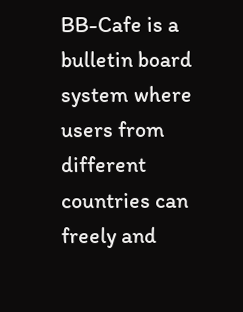BB-Cafe is a bulletin board system where users from different countries can freely and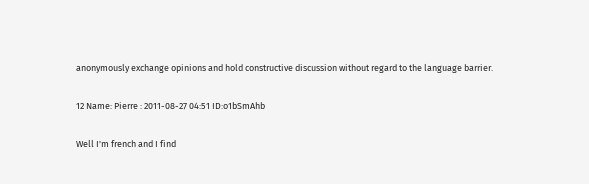anonymously exchange opinions and hold constructive discussion without regard to the language barrier.

12 Name: Pierre : 2011-08-27 04:51 ID:o1bSmAhb

Well I'm french and I find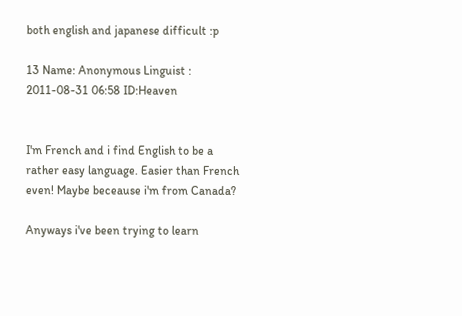both english and japanese difficult :p

13 Name: Anonymous Linguist : 2011-08-31 06:58 ID:Heaven


I'm French and i find English to be a rather easy language. Easier than French even! Maybe beceause i'm from Canada?

Anyways i've been trying to learn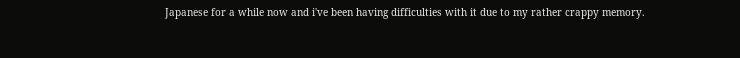Japanese for a while now and i've been having difficulties with it due to my rather crappy memory.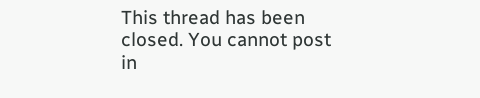This thread has been closed. You cannot post in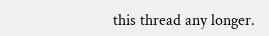this thread any longer.